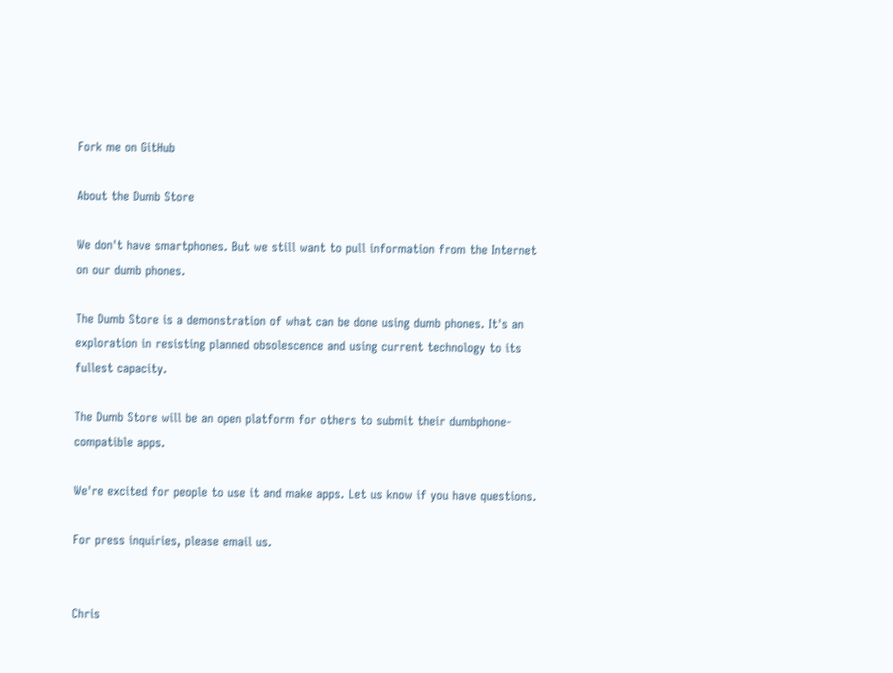Fork me on GitHub

About the Dumb Store

We don't have smartphones. But we still want to pull information from the Internet on our dumb phones.

The Dumb Store is a demonstration of what can be done using dumb phones. It's an exploration in resisting planned obsolescence and using current technology to its fullest capacity.

The Dumb Store will be an open platform for others to submit their dumbphone-compatible apps.

We're excited for people to use it and make apps. Let us know if you have questions.

For press inquiries, please email us.


Chris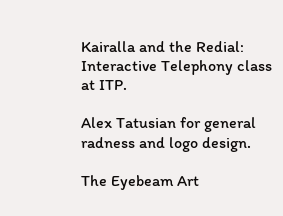Kairalla and the Redial: Interactive Telephony class at ITP.

Alex Tatusian for general radness and logo design.

The Eyebeam Art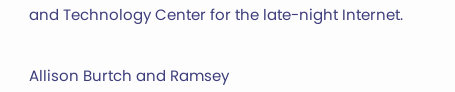and Technology Center for the late-night Internet.


Allison Burtch and Ramsey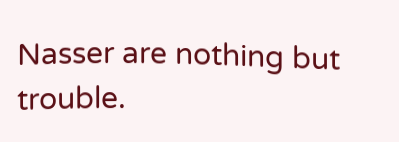Nasser are nothing but trouble.